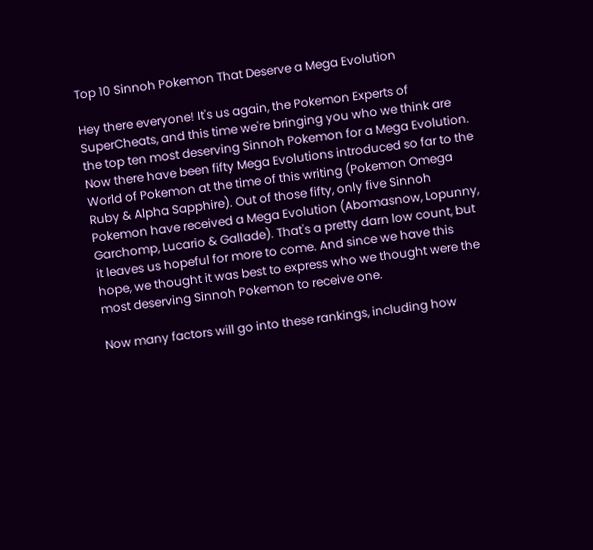Top 10 Sinnoh Pokemon That Deserve a Mega Evolution

Hey there everyone! It's us again, the Pokemon Experts of SuperCheats, and this time we're bringing you who we think are the top ten most deserving Sinnoh Pokemon for a Mega Evolution. Now there have been fifty Mega Evolutions introduced so far to the World of Pokemon at the time of this writing (Pokemon Omega Ruby & Alpha Sapphire). Out of those fifty, only five Sinnoh Pokemon have received a Mega Evolution (Abomasnow, Lopunny, Garchomp, Lucario & Gallade). That's a pretty darn low count, but it leaves us hopeful for more to come. And since we have this hope, we thought it was best to express who we thought were the most deserving Sinnoh Pokemon to receive one.

Now many factors will go into these rankings, including how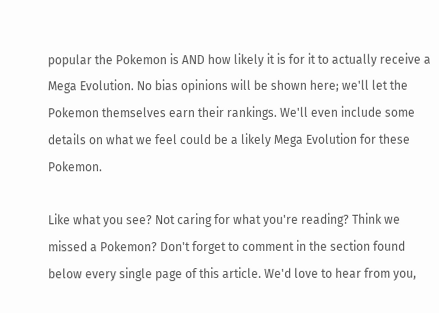popular the Pokemon is AND how likely it is for it to actually receive a Mega Evolution. No bias opinions will be shown here; we'll let the Pokemon themselves earn their rankings. We'll even include some details on what we feel could be a likely Mega Evolution for these Pokemon.

Like what you see? Not caring for what you're reading? Think we missed a Pokemon? Don't forget to comment in the section found below every single page of this article. We'd love to hear from you,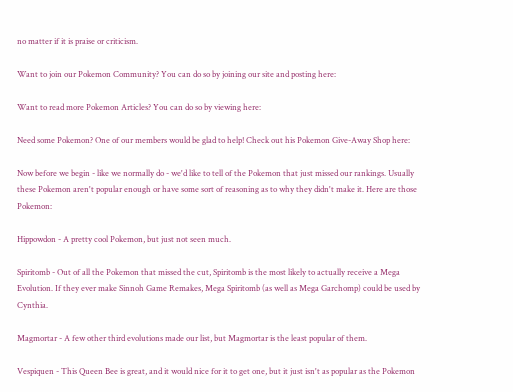no matter if it is praise or criticism.

Want to join our Pokemon Community? You can do so by joining our site and posting here:

Want to read more Pokemon Articles? You can do so by viewing here:

Need some Pokemon? One of our members would be glad to help! Check out his Pokemon Give-Away Shop here:

Now before we begin - like we normally do - we'd like to tell of the Pokemon that just missed our rankings. Usually these Pokemon aren't popular enough or have some sort of reasoning as to why they didn't make it. Here are those Pokemon:

Hippowdon - A pretty cool Pokemon, but just not seen much.

Spiritomb - Out of all the Pokemon that missed the cut, Spiritomb is the most likely to actually receive a Mega Evolution. If they ever make Sinnoh Game Remakes, Mega Spiritomb (as well as Mega Garchomp) could be used by Cynthia.

Magmortar - A few other third evolutions made our list, but Magmortar is the least popular of them.

Vespiquen - This Queen Bee is great, and it would nice for it to get one, but it just isn't as popular as the Pokemon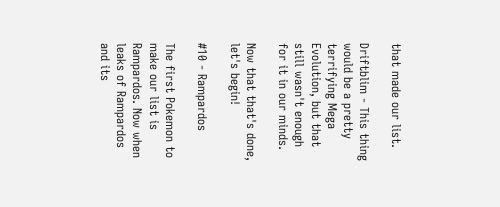that made our list.

Driftblim - This thing would be a pretty terrifying Mega Evolution, but that still wasn't enough for it in our minds.

Now that that's done, let's begin!

#10 - Rampardos

The first Pokemon to make our list is Rampardos. Now when leaks of Rampardos and its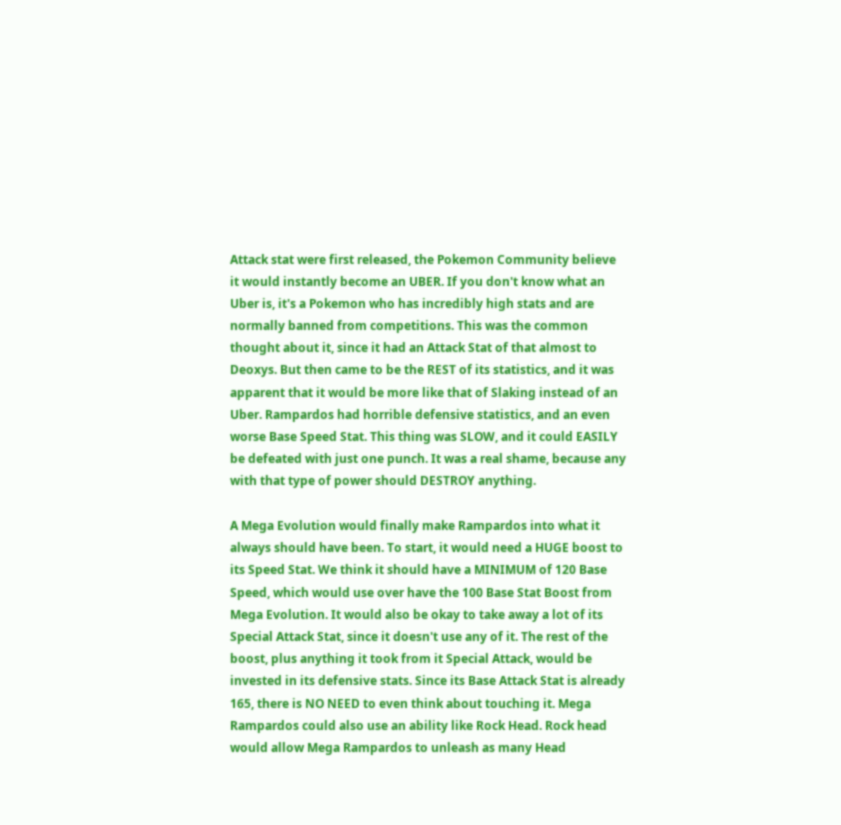Attack stat were first released, the Pokemon Community believe it would instantly become an UBER. If you don't know what an Uber is, it's a Pokemon who has incredibly high stats and are normally banned from competitions. This was the common thought about it, since it had an Attack Stat of that almost to Deoxys. But then came to be the REST of its statistics, and it was apparent that it would be more like that of Slaking instead of an Uber. Rampardos had horrible defensive statistics, and an even worse Base Speed Stat. This thing was SLOW, and it could EASILY be defeated with just one punch. It was a real shame, because any with that type of power should DESTROY anything.

A Mega Evolution would finally make Rampardos into what it always should have been. To start, it would need a HUGE boost to its Speed Stat. We think it should have a MINIMUM of 120 Base Speed, which would use over have the 100 Base Stat Boost from Mega Evolution. It would also be okay to take away a lot of its Special Attack Stat, since it doesn't use any of it. The rest of the boost, plus anything it took from it Special Attack, would be invested in its defensive stats. Since its Base Attack Stat is already 165, there is NO NEED to even think about touching it. Mega Rampardos could also use an ability like Rock Head. Rock head would allow Mega Rampardos to unleash as many Head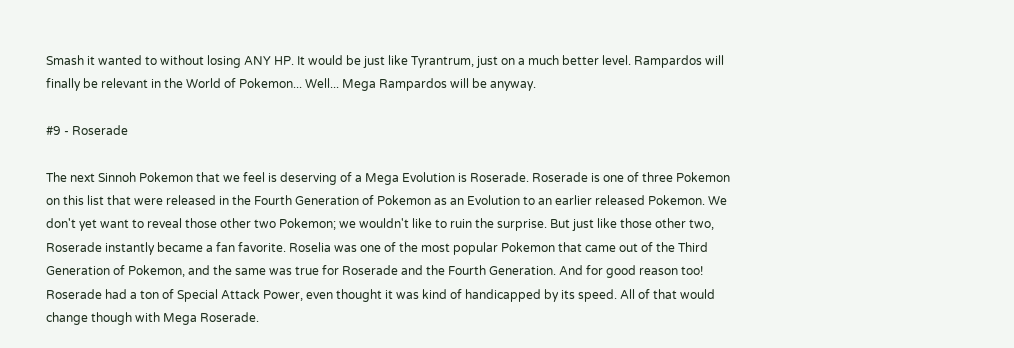Smash it wanted to without losing ANY HP. It would be just like Tyrantrum, just on a much better level. Rampardos will finally be relevant in the World of Pokemon... Well... Mega Rampardos will be anyway.

#9 - Roserade

The next Sinnoh Pokemon that we feel is deserving of a Mega Evolution is Roserade. Roserade is one of three Pokemon on this list that were released in the Fourth Generation of Pokemon as an Evolution to an earlier released Pokemon. We don't yet want to reveal those other two Pokemon; we wouldn't like to ruin the surprise. But just like those other two, Roserade instantly became a fan favorite. Roselia was one of the most popular Pokemon that came out of the Third Generation of Pokemon, and the same was true for Roserade and the Fourth Generation. And for good reason too! Roserade had a ton of Special Attack Power, even thought it was kind of handicapped by its speed. All of that would change though with Mega Roserade.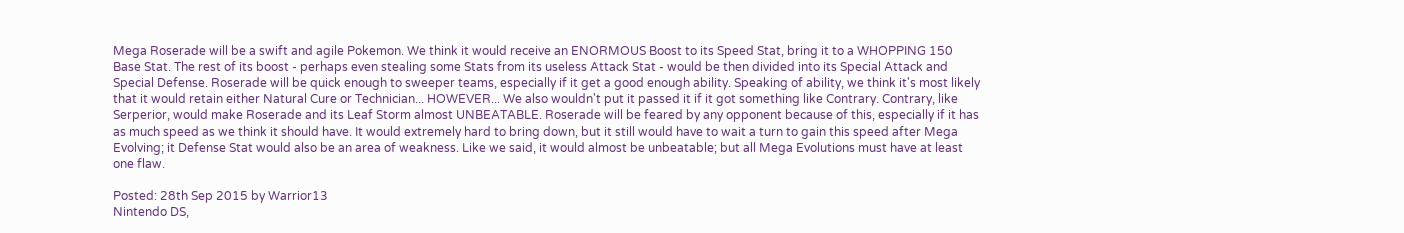Mega Roserade will be a swift and agile Pokemon. We think it would receive an ENORMOUS Boost to its Speed Stat, bring it to a WHOPPING 150 Base Stat. The rest of its boost - perhaps even stealing some Stats from its useless Attack Stat - would be then divided into its Special Attack and Special Defense. Roserade will be quick enough to sweeper teams, especially if it get a good enough ability. Speaking of ability, we think it's most likely that it would retain either Natural Cure or Technician... HOWEVER... We also wouldn't put it passed it if it got something like Contrary. Contrary, like Serperior, would make Roserade and its Leaf Storm almost UNBEATABLE. Roserade will be feared by any opponent because of this, especially if it has as much speed as we think it should have. It would extremely hard to bring down, but it still would have to wait a turn to gain this speed after Mega Evolving; it Defense Stat would also be an area of weakness. Like we said, it would almost be unbeatable; but all Mega Evolutions must have at least one flaw.

Posted: 28th Sep 2015 by Warrior13
Nintendo DS,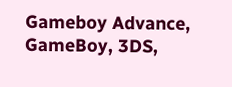Gameboy Advance, GameBoy, 3DS,